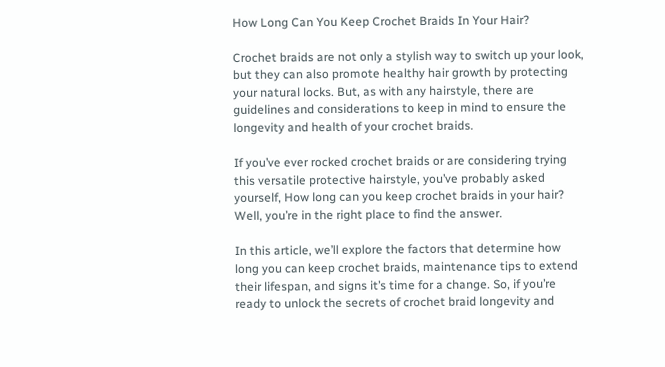How Long Can You Keep Crochet Braids In Your Hair?

Crochet braids are not only a stylish way to switch up your look, but they can also promote healthy hair growth by protecting your natural locks. But, as with any hairstyle, there are guidelines and considerations to keep in mind to ensure the longevity and health of your crochet braids.

If you’ve ever rocked crochet braids or are considering trying this versatile protective hairstyle, you’ve probably asked yourself, How long can you keep crochet braids in your hair? Well, you’re in the right place to find the answer.

In this article, we’ll explore the factors that determine how long you can keep crochet braids, maintenance tips to extend their lifespan, and signs it’s time for a change. So, if you’re ready to unlock the secrets of crochet braid longevity and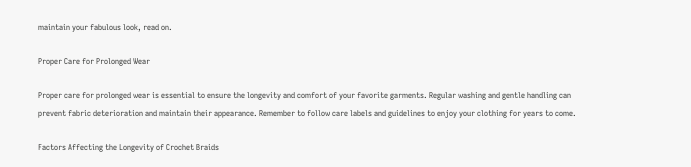maintain your fabulous look, read on.

Proper Care for Prolonged Wear

Proper care for prolonged wear is essential to ensure the longevity and comfort of your favorite garments. Regular washing and gentle handling can prevent fabric deterioration and maintain their appearance. Remember to follow care labels and guidelines to enjoy your clothing for years to come.

Factors Affecting the Longevity of Crochet Braids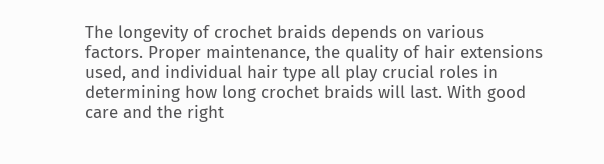The longevity of crochet braids depends on various factors. Proper maintenance, the quality of hair extensions used, and individual hair type all play crucial roles in determining how long crochet braids will last. With good care and the right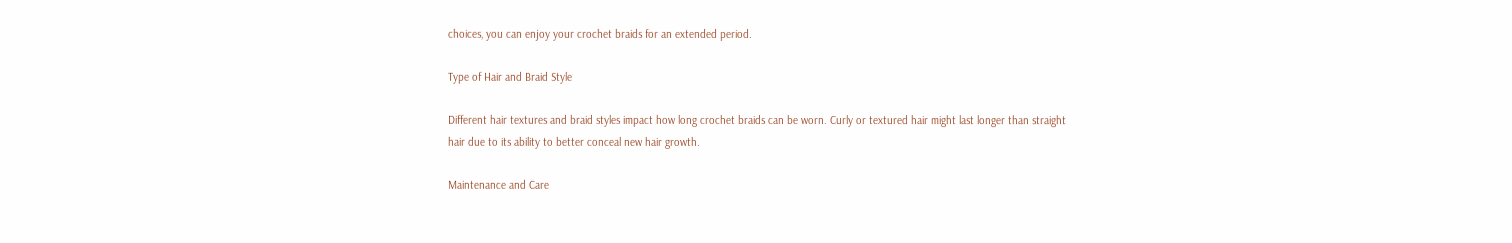choices, you can enjoy your crochet braids for an extended period.

Type of Hair and Braid Style

Different hair textures and braid styles impact how long crochet braids can be worn. Curly or textured hair might last longer than straight hair due to its ability to better conceal new hair growth.

Maintenance and Care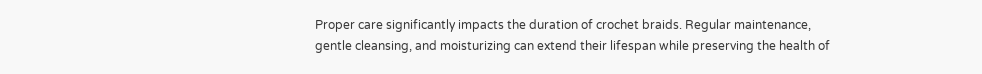Proper care significantly impacts the duration of crochet braids. Regular maintenance, gentle cleansing, and moisturizing can extend their lifespan while preserving the health of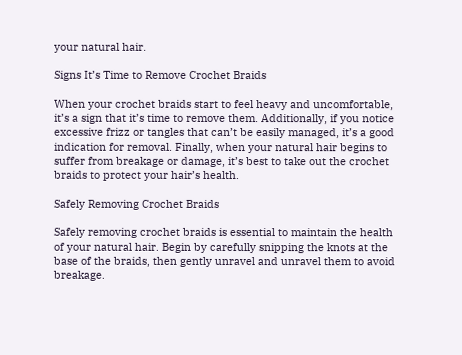your natural hair.

Signs It’s Time to Remove Crochet Braids

When your crochet braids start to feel heavy and uncomfortable, it’s a sign that it’s time to remove them. Additionally, if you notice excessive frizz or tangles that can’t be easily managed, it’s a good indication for removal. Finally, when your natural hair begins to suffer from breakage or damage, it’s best to take out the crochet braids to protect your hair’s health.

Safely Removing Crochet Braids

Safely removing crochet braids is essential to maintain the health of your natural hair. Begin by carefully snipping the knots at the base of the braids, then gently unravel and unravel them to avoid breakage.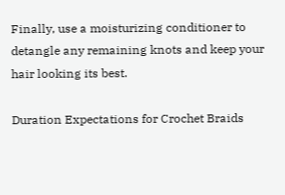Finally, use a moisturizing conditioner to detangle any remaining knots and keep your hair looking its best.

Duration Expectations for Crochet Braids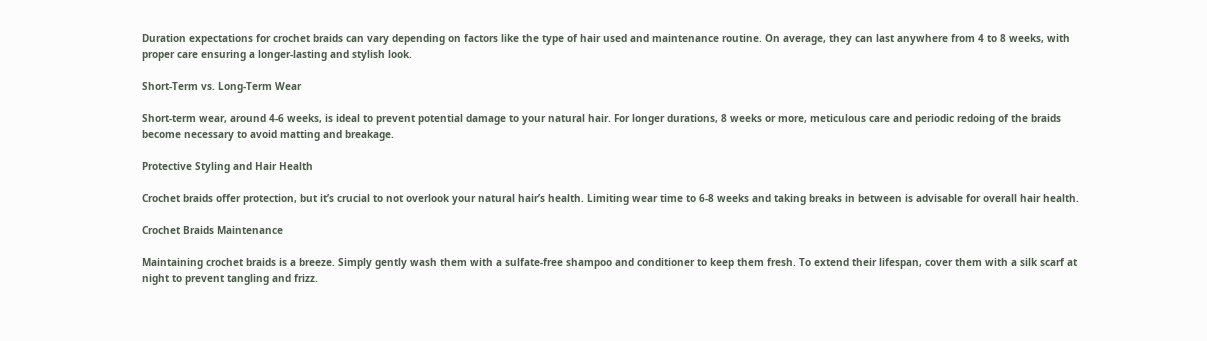Duration expectations for crochet braids can vary depending on factors like the type of hair used and maintenance routine. On average, they can last anywhere from 4 to 8 weeks, with proper care ensuring a longer-lasting and stylish look.

Short-Term vs. Long-Term Wear

Short-term wear, around 4-6 weeks, is ideal to prevent potential damage to your natural hair. For longer durations, 8 weeks or more, meticulous care and periodic redoing of the braids become necessary to avoid matting and breakage.

Protective Styling and Hair Health

Crochet braids offer protection, but it’s crucial to not overlook your natural hair’s health. Limiting wear time to 6-8 weeks and taking breaks in between is advisable for overall hair health.

Crochet Braids Maintenance

Maintaining crochet braids is a breeze. Simply gently wash them with a sulfate-free shampoo and conditioner to keep them fresh. To extend their lifespan, cover them with a silk scarf at night to prevent tangling and frizz.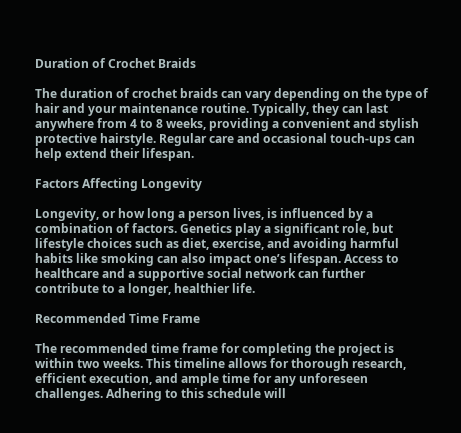Duration of Crochet Braids

The duration of crochet braids can vary depending on the type of hair and your maintenance routine. Typically, they can last anywhere from 4 to 8 weeks, providing a convenient and stylish protective hairstyle. Regular care and occasional touch-ups can help extend their lifespan.

Factors Affecting Longevity

Longevity, or how long a person lives, is influenced by a combination of factors. Genetics play a significant role, but lifestyle choices such as diet, exercise, and avoiding harmful habits like smoking can also impact one’s lifespan. Access to healthcare and a supportive social network can further contribute to a longer, healthier life.

Recommended Time Frame

The recommended time frame for completing the project is within two weeks. This timeline allows for thorough research, efficient execution, and ample time for any unforeseen challenges. Adhering to this schedule will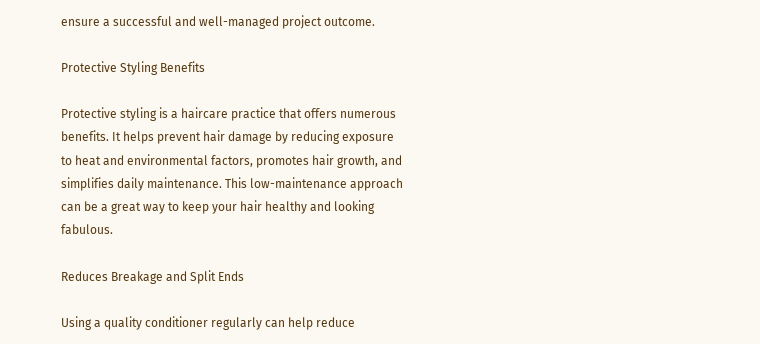ensure a successful and well-managed project outcome.

Protective Styling Benefits

Protective styling is a haircare practice that offers numerous benefits. It helps prevent hair damage by reducing exposure to heat and environmental factors, promotes hair growth, and simplifies daily maintenance. This low-maintenance approach can be a great way to keep your hair healthy and looking fabulous.

Reduces Breakage and Split Ends

Using a quality conditioner regularly can help reduce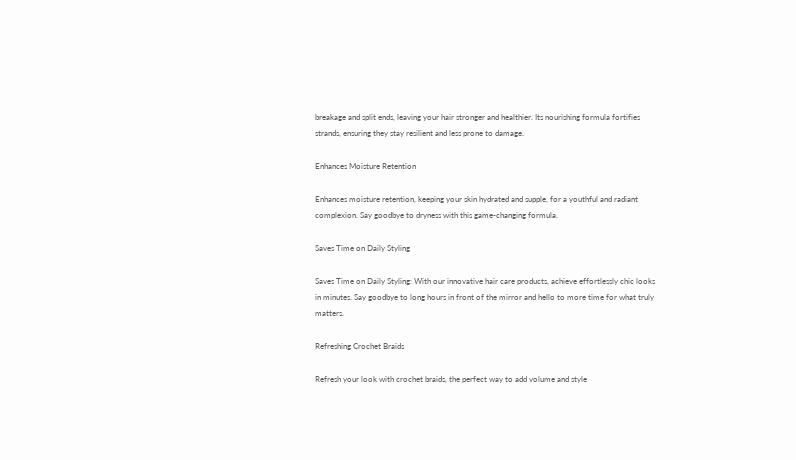breakage and split ends, leaving your hair stronger and healthier. Its nourishing formula fortifies strands, ensuring they stay resilient and less prone to damage.

Enhances Moisture Retention

Enhances moisture retention, keeping your skin hydrated and supple, for a youthful and radiant complexion. Say goodbye to dryness with this game-changing formula.

Saves Time on Daily Styling

Saves Time on Daily Styling: With our innovative hair care products, achieve effortlessly chic looks in minutes. Say goodbye to long hours in front of the mirror and hello to more time for what truly matters.

Refreshing Crochet Braids

Refresh your look with crochet braids, the perfect way to add volume and style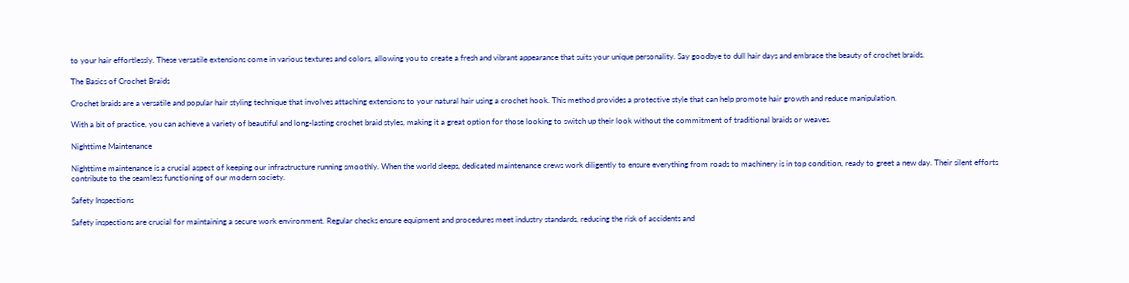to your hair effortlessly. These versatile extensions come in various textures and colors, allowing you to create a fresh and vibrant appearance that suits your unique personality. Say goodbye to dull hair days and embrace the beauty of crochet braids.

The Basics of Crochet Braids

Crochet braids are a versatile and popular hair styling technique that involves attaching extensions to your natural hair using a crochet hook. This method provides a protective style that can help promote hair growth and reduce manipulation.

With a bit of practice, you can achieve a variety of beautiful and long-lasting crochet braid styles, making it a great option for those looking to switch up their look without the commitment of traditional braids or weaves.

Nighttime Maintenance

Nighttime maintenance is a crucial aspect of keeping our infrastructure running smoothly. When the world sleeps, dedicated maintenance crews work diligently to ensure everything from roads to machinery is in top condition, ready to greet a new day. Their silent efforts contribute to the seamless functioning of our modern society.

Safety Inspections

Safety inspections are crucial for maintaining a secure work environment. Regular checks ensure equipment and procedures meet industry standards, reducing the risk of accidents and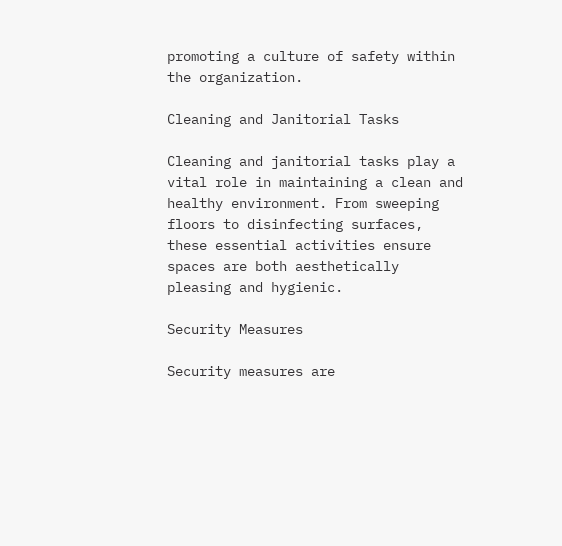promoting a culture of safety within the organization.

Cleaning and Janitorial Tasks

Cleaning and janitorial tasks play a vital role in maintaining a clean and healthy environment. From sweeping floors to disinfecting surfaces, these essential activities ensure spaces are both aesthetically pleasing and hygienic.

Security Measures

Security measures are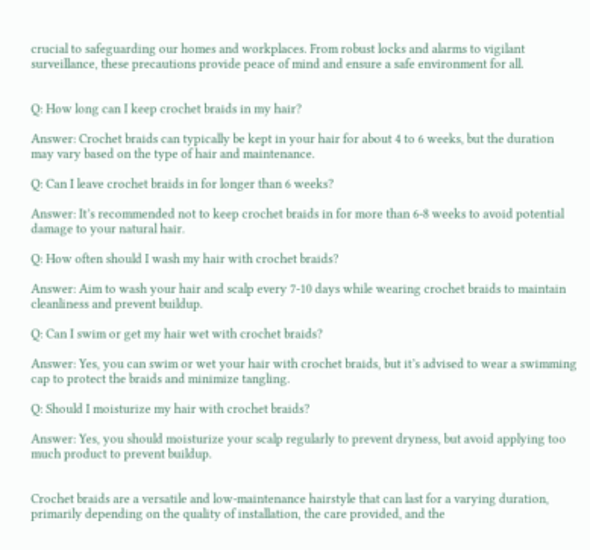crucial to safeguarding our homes and workplaces. From robust locks and alarms to vigilant surveillance, these precautions provide peace of mind and ensure a safe environment for all.


Q: How long can I keep crochet braids in my hair?

Answer: Crochet braids can typically be kept in your hair for about 4 to 6 weeks, but the duration may vary based on the type of hair and maintenance.

Q: Can I leave crochet braids in for longer than 6 weeks?

Answer: It’s recommended not to keep crochet braids in for more than 6-8 weeks to avoid potential damage to your natural hair.

Q: How often should I wash my hair with crochet braids?

Answer: Aim to wash your hair and scalp every 7-10 days while wearing crochet braids to maintain cleanliness and prevent buildup.

Q: Can I swim or get my hair wet with crochet braids?

Answer: Yes, you can swim or wet your hair with crochet braids, but it’s advised to wear a swimming cap to protect the braids and minimize tangling.

Q: Should I moisturize my hair with crochet braids?

Answer: Yes, you should moisturize your scalp regularly to prevent dryness, but avoid applying too much product to prevent buildup.


Crochet braids are a versatile and low-maintenance hairstyle that can last for a varying duration, primarily depending on the quality of installation, the care provided, and the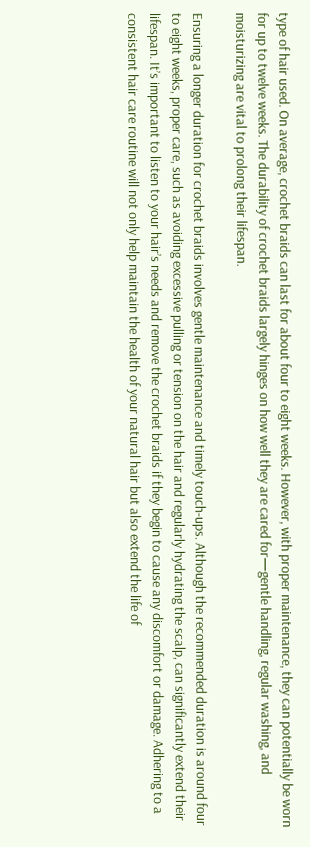type of hair used. On average, crochet braids can last for about four to eight weeks. However, with proper maintenance, they can potentially be worn for up to twelve weeks. The durability of crochet braids largely hinges on how well they are cared for—gentle handling, regular washing, and moisturizing are vital to prolong their lifespan.

Ensuring a longer duration for crochet braids involves gentle maintenance and timely touch-ups. Although the recommended duration is around four to eight weeks, proper care, such as avoiding excessive pulling or tension on the hair and regularly hydrating the scalp, can significantly extend their lifespan. It’s important to listen to your hair’s needs and remove the crochet braids if they begin to cause any discomfort or damage. Adhering to a consistent hair care routine will not only help maintain the health of your natural hair but also extend the life of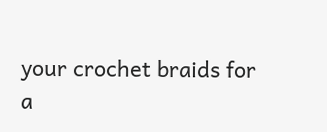your crochet braids for a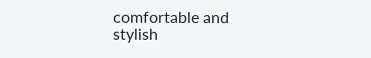comfortable and stylish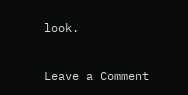look.

Leave a Comment